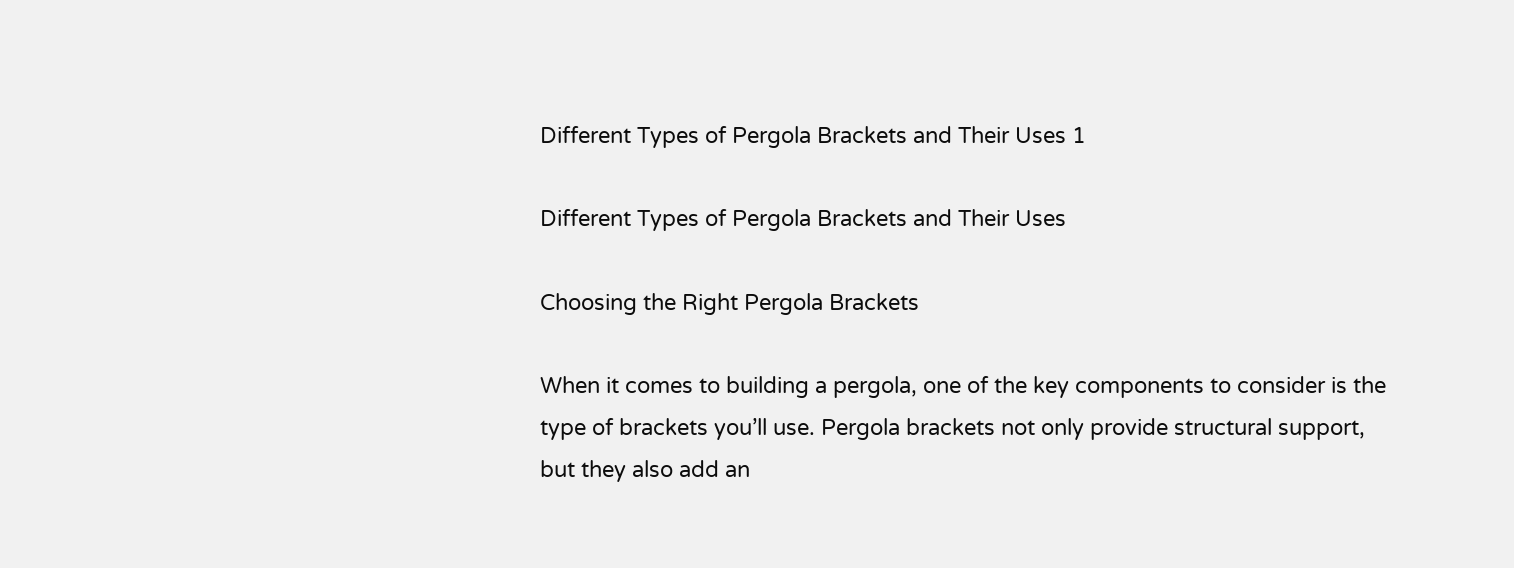Different Types of Pergola Brackets and Their Uses 1

Different Types of Pergola Brackets and Their Uses

Choosing the Right Pergola Brackets

When it comes to building a pergola, one of the key components to consider is the type of brackets you’ll use. Pergola brackets not only provide structural support, but they also add an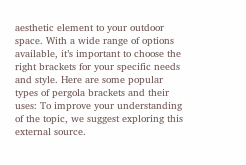aesthetic element to your outdoor space. With a wide range of options available, it’s important to choose the right brackets for your specific needs and style. Here are some popular types of pergola brackets and their uses: To improve your understanding of the topic, we suggest exploring this external source.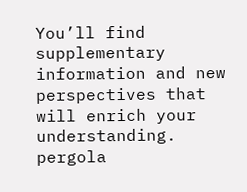You’ll find supplementary information and new perspectives that will enrich your understanding. pergola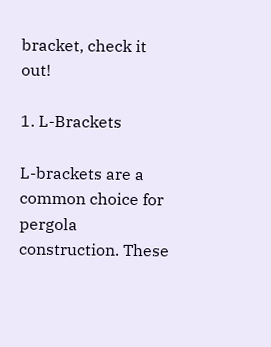bracket, check it out!

1. L-Brackets

L-brackets are a common choice for pergola construction. These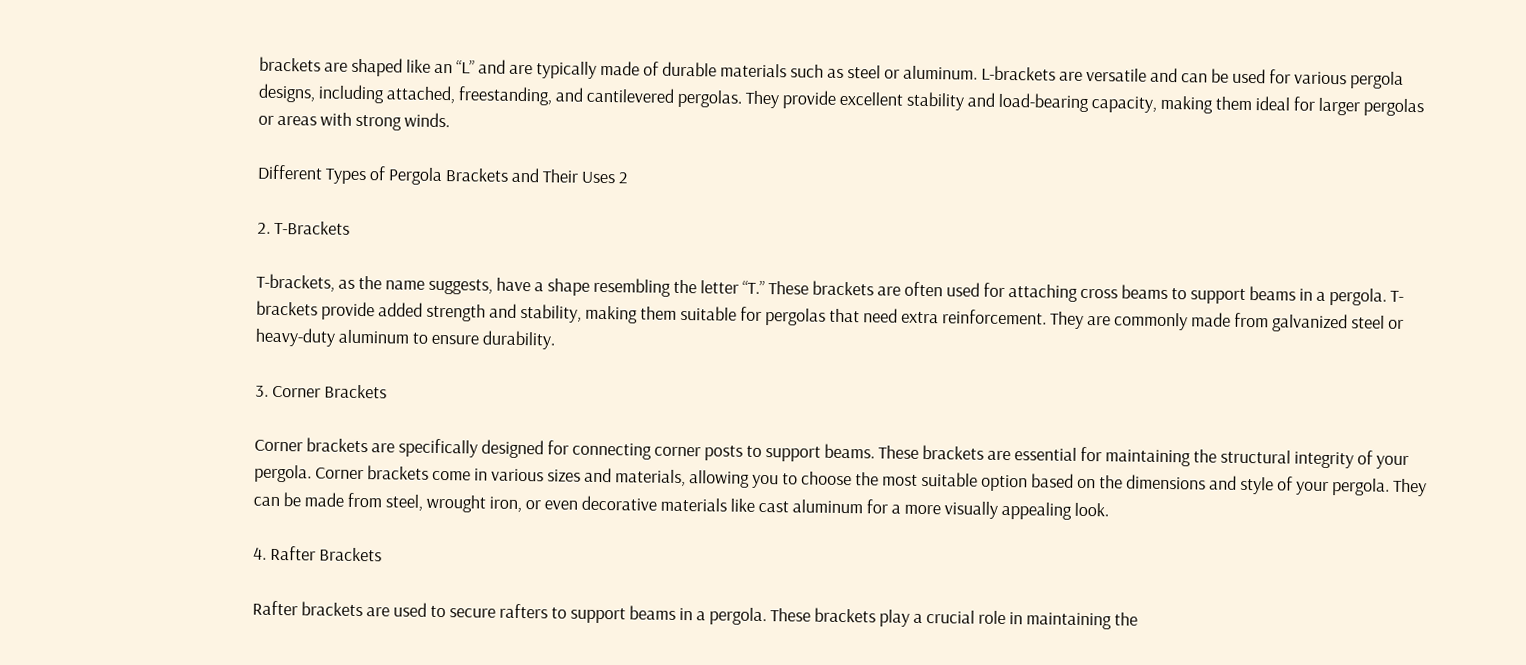brackets are shaped like an “L” and are typically made of durable materials such as steel or aluminum. L-brackets are versatile and can be used for various pergola designs, including attached, freestanding, and cantilevered pergolas. They provide excellent stability and load-bearing capacity, making them ideal for larger pergolas or areas with strong winds.

Different Types of Pergola Brackets and Their Uses 2

2. T-Brackets

T-brackets, as the name suggests, have a shape resembling the letter “T.” These brackets are often used for attaching cross beams to support beams in a pergola. T-brackets provide added strength and stability, making them suitable for pergolas that need extra reinforcement. They are commonly made from galvanized steel or heavy-duty aluminum to ensure durability.

3. Corner Brackets

Corner brackets are specifically designed for connecting corner posts to support beams. These brackets are essential for maintaining the structural integrity of your pergola. Corner brackets come in various sizes and materials, allowing you to choose the most suitable option based on the dimensions and style of your pergola. They can be made from steel, wrought iron, or even decorative materials like cast aluminum for a more visually appealing look.

4. Rafter Brackets

Rafter brackets are used to secure rafters to support beams in a pergola. These brackets play a crucial role in maintaining the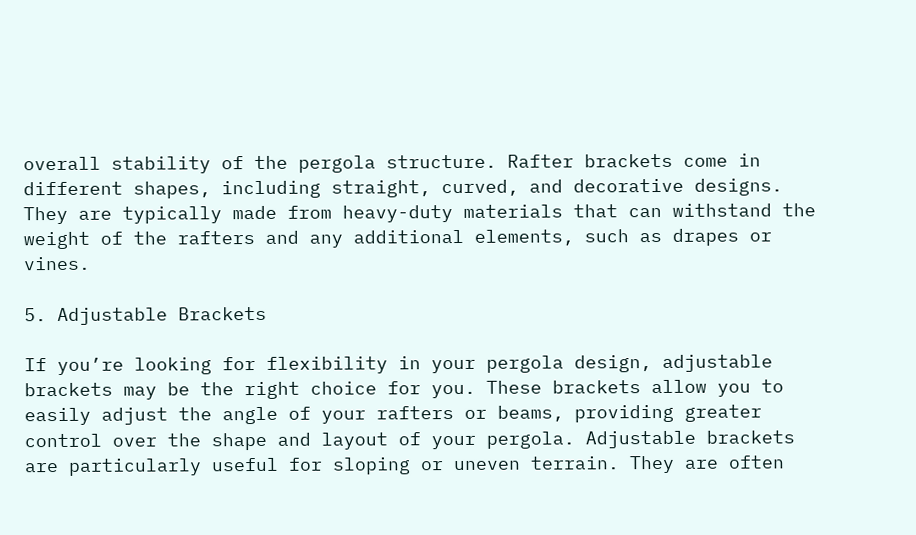overall stability of the pergola structure. Rafter brackets come in different shapes, including straight, curved, and decorative designs. They are typically made from heavy-duty materials that can withstand the weight of the rafters and any additional elements, such as drapes or vines.

5. Adjustable Brackets

If you’re looking for flexibility in your pergola design, adjustable brackets may be the right choice for you. These brackets allow you to easily adjust the angle of your rafters or beams, providing greater control over the shape and layout of your pergola. Adjustable brackets are particularly useful for sloping or uneven terrain. They are often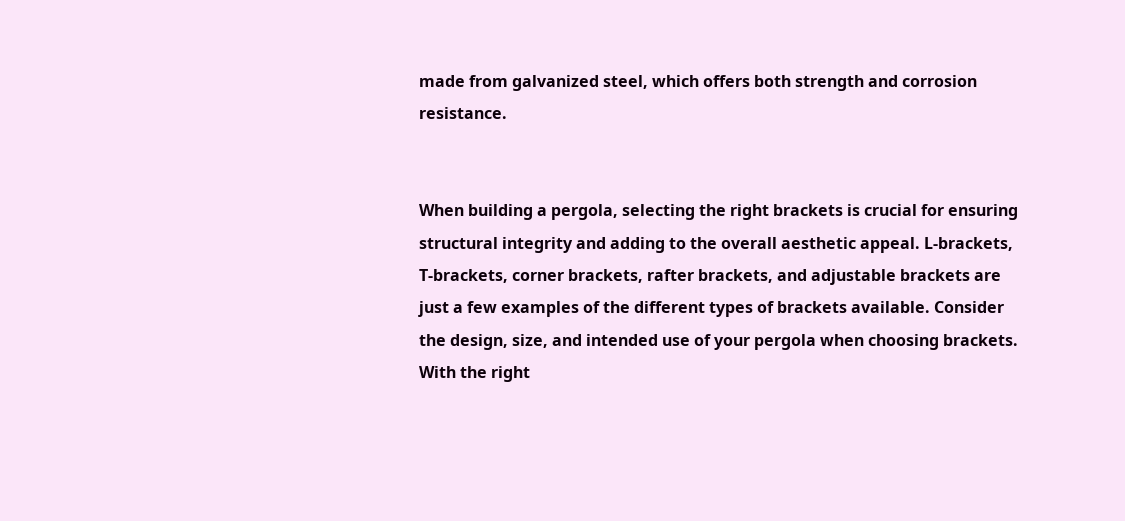made from galvanized steel, which offers both strength and corrosion resistance.


When building a pergola, selecting the right brackets is crucial for ensuring structural integrity and adding to the overall aesthetic appeal. L-brackets, T-brackets, corner brackets, rafter brackets, and adjustable brackets are just a few examples of the different types of brackets available. Consider the design, size, and intended use of your pergola when choosing brackets. With the right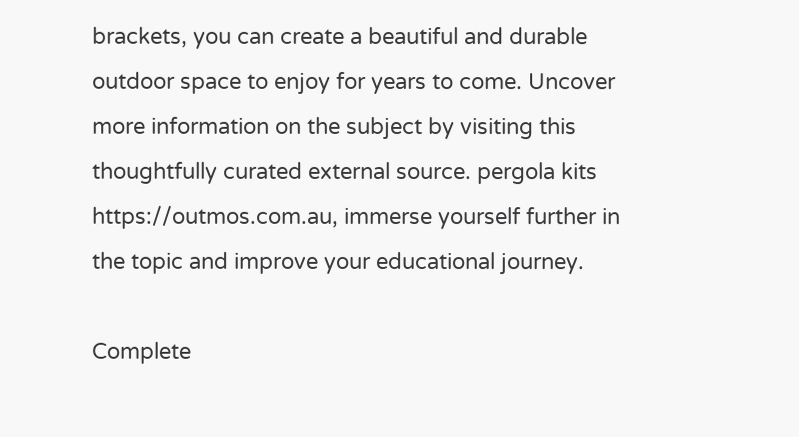brackets, you can create a beautiful and durable outdoor space to enjoy for years to come. Uncover more information on the subject by visiting this thoughtfully curated external source. pergola kits https://outmos.com.au, immerse yourself further in the topic and improve your educational journey.

Complete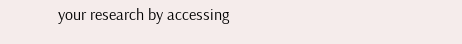your research by accessing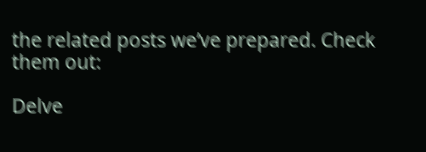the related posts we’ve prepared. Check them out:

Delve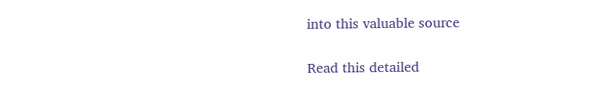into this valuable source

Read this detailed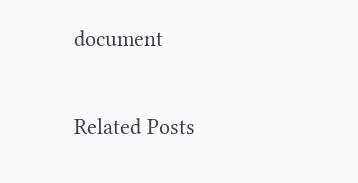document

Related Posts